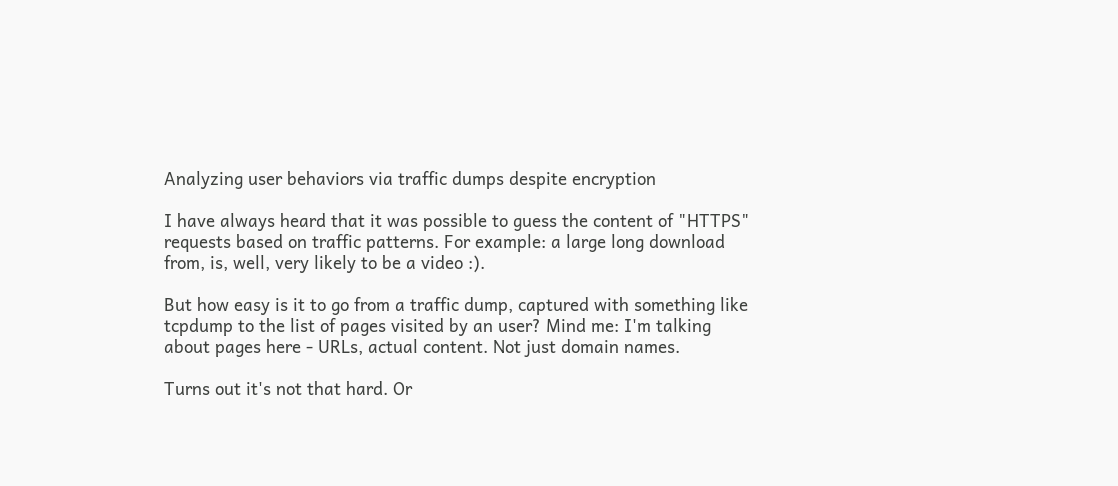Analyzing user behaviors via traffic dumps despite encryption

I have always heard that it was possible to guess the content of "HTTPS" requests based on traffic patterns. For example: a large long download from, is, well, very likely to be a video :).

But how easy is it to go from a traffic dump, captured with something like tcpdump to the list of pages visited by an user? Mind me: I'm talking about pages here - URLs, actual content. Not just domain names.

Turns out it's not that hard. Or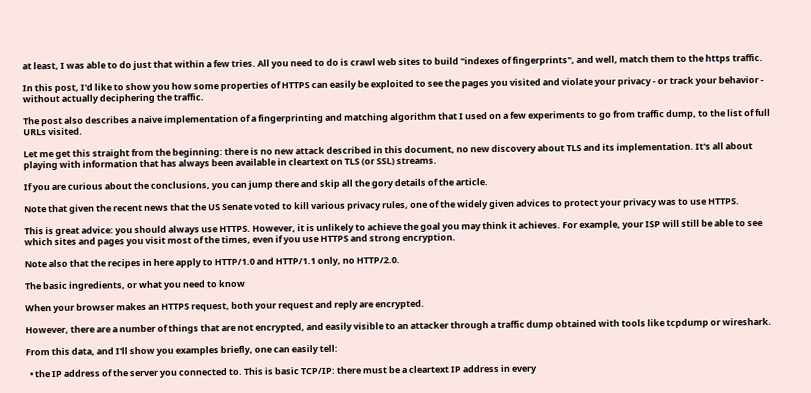at least, I was able to do just that within a few tries. All you need to do is crawl web sites to build "indexes of fingerprints", and well, match them to the https traffic.

In this post, I'd like to show you how some properties of HTTPS can easily be exploited to see the pages you visited and violate your privacy - or track your behavior - without actually deciphering the traffic.

The post also describes a naive implementation of a fingerprinting and matching algorithm that I used on a few experiments to go from traffic dump, to the list of full URLs visited.

Let me get this straight from the beginning: there is no new attack described in this document, no new discovery about TLS and its implementation. It's all about playing with information that has always been available in cleartext on TLS (or SSL) streams.

If you are curious about the conclusions, you can jump there and skip all the gory details of the article.

Note that given the recent news that the US Senate voted to kill various privacy rules, one of the widely given advices to protect your privacy was to use HTTPS.

This is great advice: you should always use HTTPS. However, it is unlikely to achieve the goal you may think it achieves. For example, your ISP will still be able to see which sites and pages you visit most of the times, even if you use HTTPS and strong encryption.

Note also that the recipes in here apply to HTTP/1.0 and HTTP/1.1 only, no HTTP/2.0.

The basic ingredients, or what you need to know

When your browser makes an HTTPS request, both your request and reply are encrypted.

However, there are a number of things that are not encrypted, and easily visible to an attacker through a traffic dump obtained with tools like tcpdump or wireshark.

From this data, and I'll show you examples briefly, one can easily tell:

  • the IP address of the server you connected to. This is basic TCP/IP: there must be a cleartext IP address in every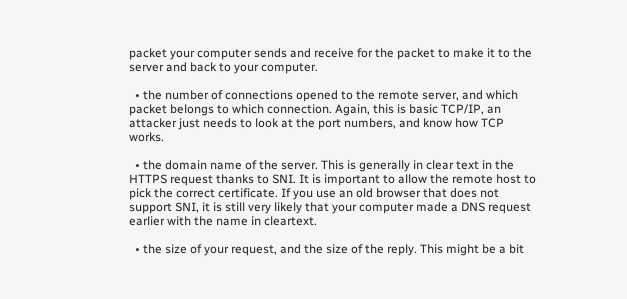packet your computer sends and receive for the packet to make it to the server and back to your computer.

  • the number of connections opened to the remote server, and which packet belongs to which connection. Again, this is basic TCP/IP, an attacker just needs to look at the port numbers, and know how TCP works.

  • the domain name of the server. This is generally in clear text in the HTTPS request thanks to SNI. It is important to allow the remote host to pick the correct certificate. If you use an old browser that does not support SNI, it is still very likely that your computer made a DNS request earlier with the name in cleartext.

  • the size of your request, and the size of the reply. This might be a bit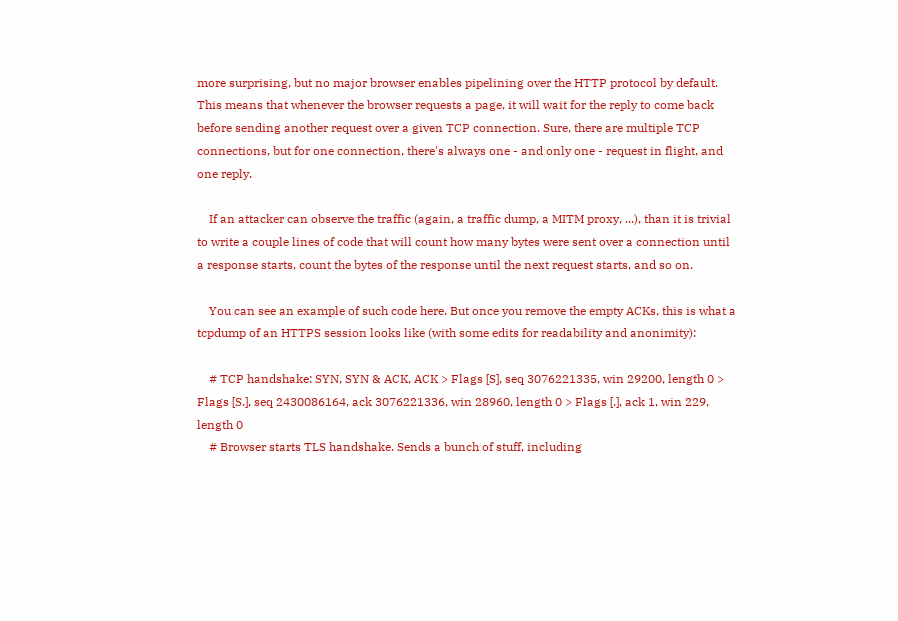more surprising, but no major browser enables pipelining over the HTTP protocol by default. This means that whenever the browser requests a page, it will wait for the reply to come back before sending another request over a given TCP connection. Sure, there are multiple TCP connections, but for one connection, there's always one - and only one - request in flight, and one reply.

    If an attacker can observe the traffic (again, a traffic dump, a MITM proxy, ...), than it is trivial to write a couple lines of code that will count how many bytes were sent over a connection until a response starts, count the bytes of the response until the next request starts, and so on.

    You can see an example of such code here. But once you remove the empty ACKs, this is what a tcpdump of an HTTPS session looks like (with some edits for readability and anonimity):

    # TCP handshake: SYN, SYN & ACK, ACK > Flags [S], seq 3076221335, win 29200, length 0 > Flags [S.], seq 2430086164, ack 3076221336, win 28960, length 0 > Flags [.], ack 1, win 229, length 0
    # Browser starts TLS handshake. Sends a bunch of stuff, including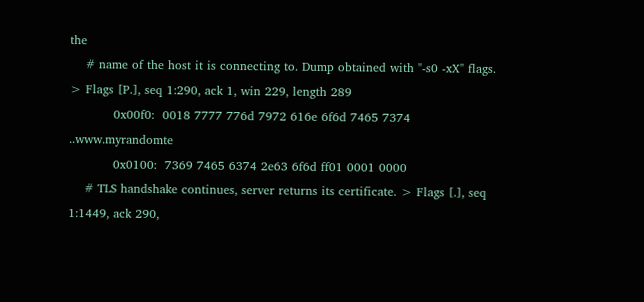the
    # name of the host it is connecting to. Dump obtained with "-s0 -xX" flags. > Flags [P.], seq 1:290, ack 1, win 229, length 289
           0x00f0:  0018 7777 776d 7972 616e 6f6d 7465 7374  ..www.myrandomte
           0x0100:  7369 7465 6374 2e63 6f6d ff01 0001 0000
    # TLS handshake continues, server returns its certificate. > Flags [.], seq 1:1449, ack 290,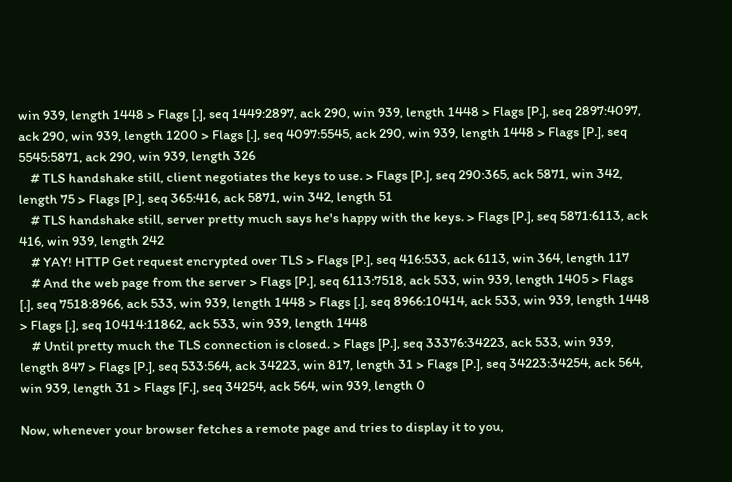win 939, length 1448 > Flags [.], seq 1449:2897, ack 290, win 939, length 1448 > Flags [P.], seq 2897:4097, ack 290, win 939, length 1200 > Flags [.], seq 4097:5545, ack 290, win 939, length 1448 > Flags [P.], seq 5545:5871, ack 290, win 939, length 326
    # TLS handshake still, client negotiates the keys to use. > Flags [P.], seq 290:365, ack 5871, win 342, length 75 > Flags [P.], seq 365:416, ack 5871, win 342, length 51
    # TLS handshake still, server pretty much says he's happy with the keys. > Flags [P.], seq 5871:6113, ack 416, win 939, length 242
    # YAY! HTTP Get request encrypted over TLS > Flags [P.], seq 416:533, ack 6113, win 364, length 117
    # And the web page from the server > Flags [P.], seq 6113:7518, ack 533, win 939, length 1405 > Flags [.], seq 7518:8966, ack 533, win 939, length 1448 > Flags [.], seq 8966:10414, ack 533, win 939, length 1448 > Flags [.], seq 10414:11862, ack 533, win 939, length 1448
    # Until pretty much the TLS connection is closed. > Flags [P.], seq 33376:34223, ack 533, win 939, length 847 > Flags [P.], seq 533:564, ack 34223, win 817, length 31 > Flags [P.], seq 34223:34254, ack 564, win 939, length 31 > Flags [F.], seq 34254, ack 564, win 939, length 0

Now, whenever your browser fetches a remote page and tries to display it to you,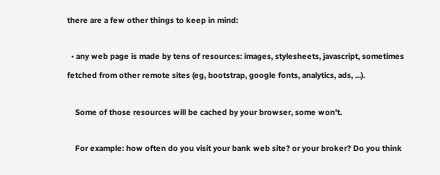there are a few other things to keep in mind:

  • any web page is made by tens of resources: images, stylesheets, javascript, sometimes fetched from other remote sites (eg, bootstrap, google fonts, analytics, ads, ...).

    Some of those resources will be cached by your browser, some won't.

    For example: how often do you visit your bank web site? or your broker? Do you think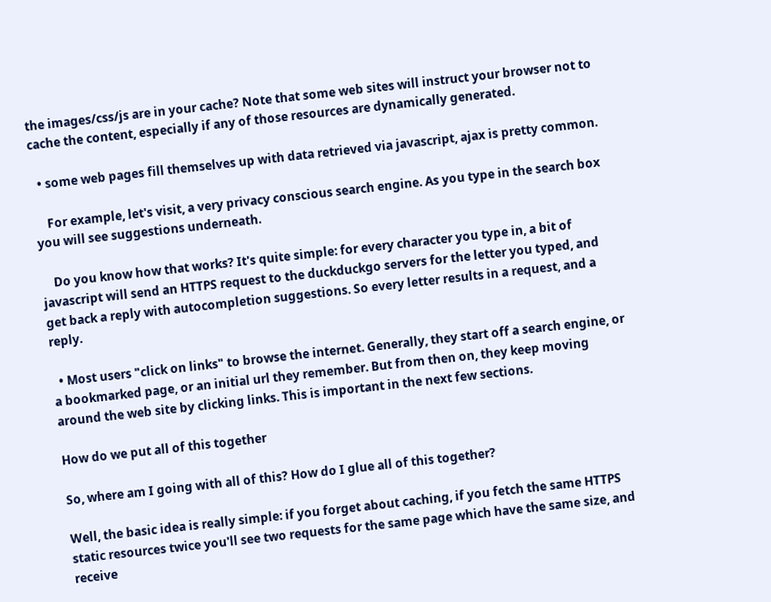the images/css/js are in your cache? Note that some web sites will instruct your browser not to cache the content, especially if any of those resources are dynamically generated.

  • some web pages fill themselves up with data retrieved via javascript, ajax is pretty common.

    For example, let's visit, a very privacy conscious search engine. As you type in the search box you will see suggestions underneath.

    Do you know how that works? It's quite simple: for every character you type in, a bit of javascript will send an HTTPS request to the duckduckgo servers for the letter you typed, and get back a reply with autocompletion suggestions. So every letter results in a request, and a reply.

  • Most users "click on links" to browse the internet. Generally, they start off a search engine, or a bookmarked page, or an initial url they remember. But from then on, they keep moving around the web site by clicking links. This is important in the next few sections.

How do we put all of this together

So, where am I going with all of this? How do I glue all of this together?

Well, the basic idea is really simple: if you forget about caching, if you fetch the same HTTPS static resources twice you'll see two requests for the same page which have the same size, and receive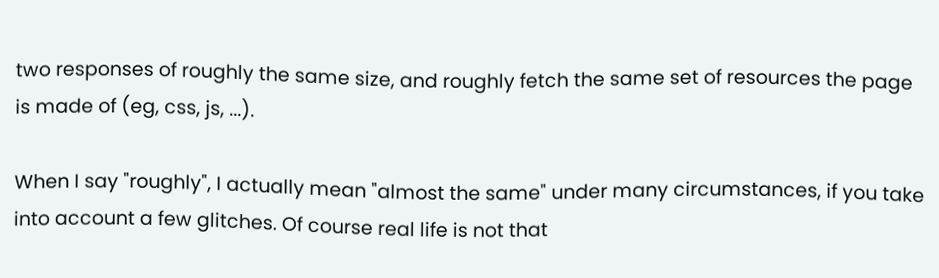two responses of roughly the same size, and roughly fetch the same set of resources the page is made of (eg, css, js, ...).

When I say "roughly", I actually mean "almost the same" under many circumstances, if you take into account a few glitches. Of course real life is not that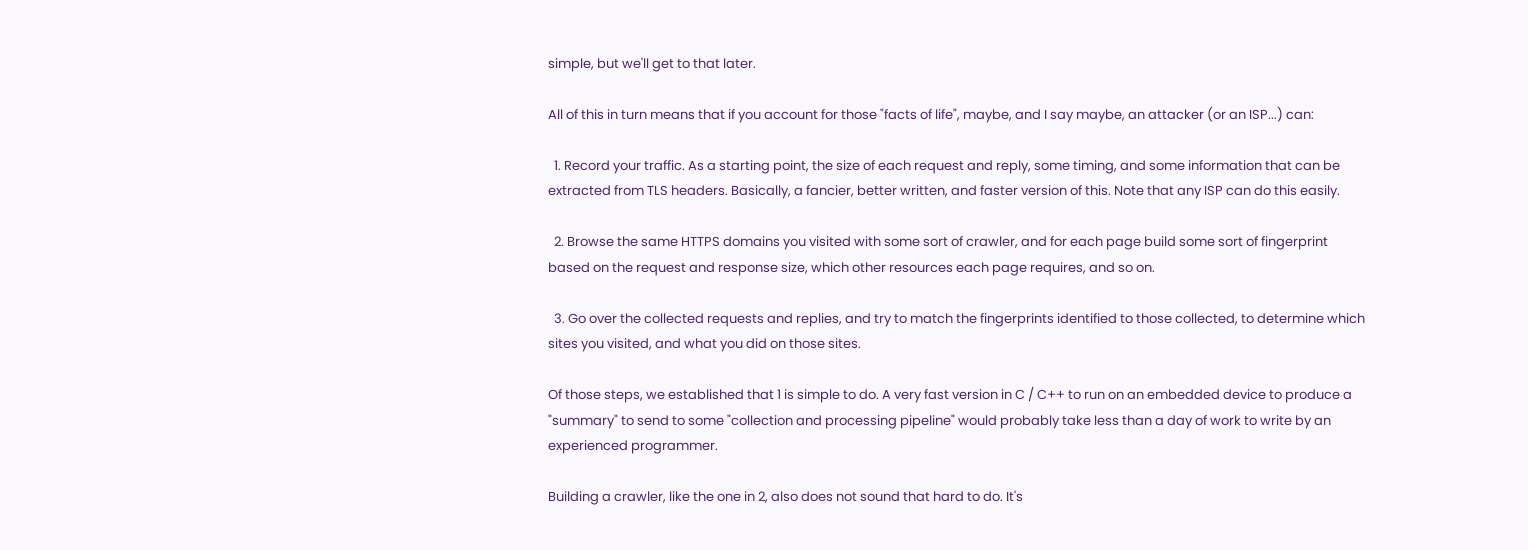simple, but we'll get to that later.

All of this in turn means that if you account for those "facts of life", maybe, and I say maybe, an attacker (or an ISP...) can:

  1. Record your traffic. As a starting point, the size of each request and reply, some timing, and some information that can be extracted from TLS headers. Basically, a fancier, better written, and faster version of this. Note that any ISP can do this easily.

  2. Browse the same HTTPS domains you visited with some sort of crawler, and for each page build some sort of fingerprint based on the request and response size, which other resources each page requires, and so on.

  3. Go over the collected requests and replies, and try to match the fingerprints identified to those collected, to determine which sites you visited, and what you did on those sites.

Of those steps, we established that 1 is simple to do. A very fast version in C / C++ to run on an embedded device to produce a "summary" to send to some "collection and processing pipeline" would probably take less than a day of work to write by an experienced programmer.

Building a crawler, like the one in 2, also does not sound that hard to do. It's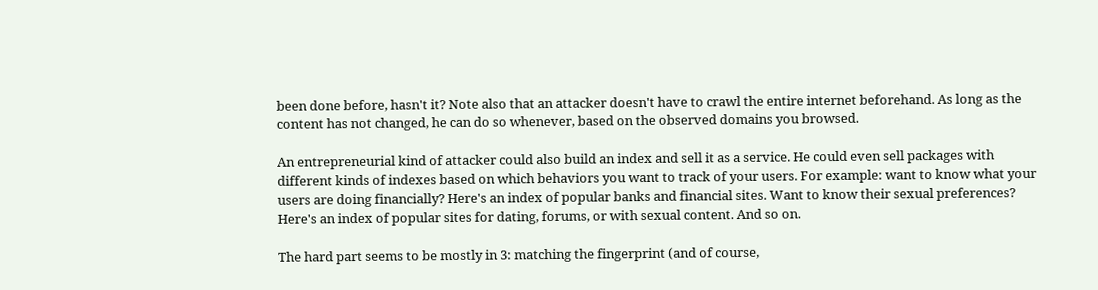been done before, hasn't it? Note also that an attacker doesn't have to crawl the entire internet beforehand. As long as the content has not changed, he can do so whenever, based on the observed domains you browsed.

An entrepreneurial kind of attacker could also build an index and sell it as a service. He could even sell packages with different kinds of indexes based on which behaviors you want to track of your users. For example: want to know what your users are doing financially? Here's an index of popular banks and financial sites. Want to know their sexual preferences? Here's an index of popular sites for dating, forums, or with sexual content. And so on.

The hard part seems to be mostly in 3: matching the fingerprint (and of course,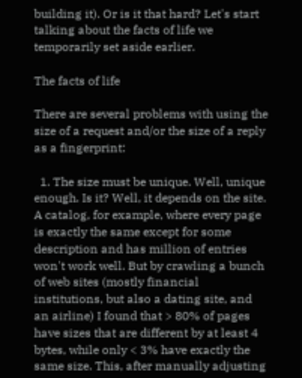building it). Or is it that hard? Let's start talking about the facts of life we temporarily set aside earlier.

The facts of life

There are several problems with using the size of a request and/or the size of a reply as a fingerprint:

  1. The size must be unique. Well, unique enough. Is it? Well, it depends on the site. A catalog, for example, where every page is exactly the same except for some description and has million of entries won't work well. But by crawling a bunch of web sites (mostly financial institutions, but also a dating site, and an airline) I found that > 80% of pages have sizes that are different by at least 4 bytes, while only < 3% have exactly the same size. This, after manually adjusting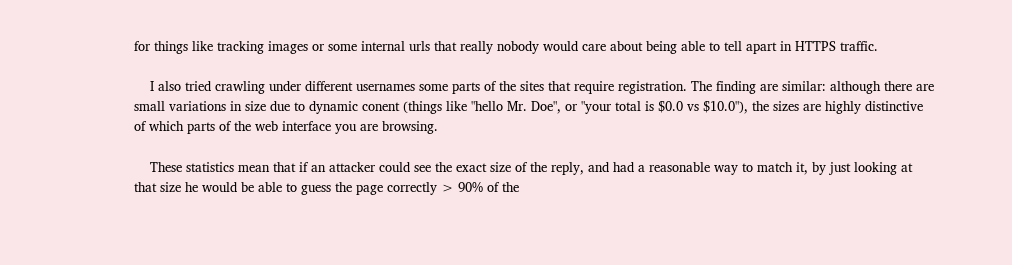for things like tracking images or some internal urls that really nobody would care about being able to tell apart in HTTPS traffic.

    I also tried crawling under different usernames some parts of the sites that require registration. The finding are similar: although there are small variations in size due to dynamic conent (things like "hello Mr. Doe", or "your total is $0.0 vs $10.0"), the sizes are highly distinctive of which parts of the web interface you are browsing.

    These statistics mean that if an attacker could see the exact size of the reply, and had a reasonable way to match it, by just looking at that size he would be able to guess the page correctly > 90% of the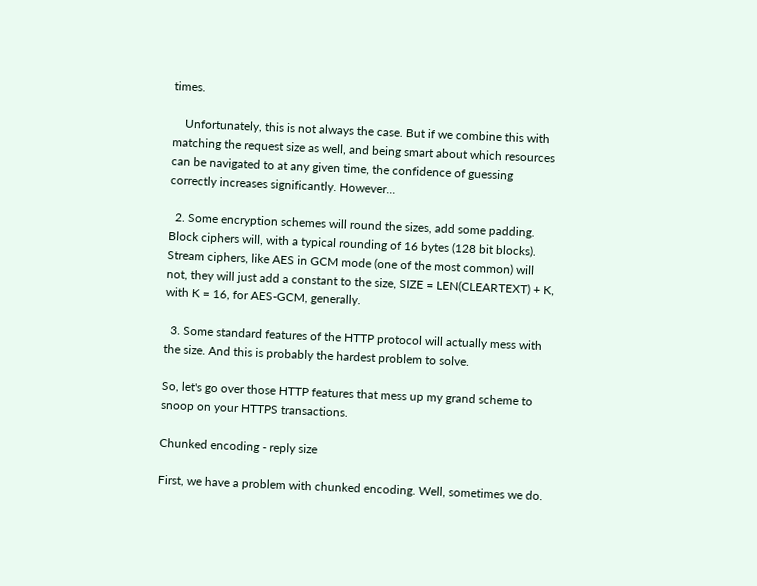times.

    Unfortunately, this is not always the case. But if we combine this with matching the request size as well, and being smart about which resources can be navigated to at any given time, the confidence of guessing correctly increases significantly. However...

  2. Some encryption schemes will round the sizes, add some padding. Block ciphers will, with a typical rounding of 16 bytes (128 bit blocks). Stream ciphers, like AES in GCM mode (one of the most common) will not, they will just add a constant to the size, SIZE = LEN(CLEARTEXT) + K, with K = 16, for AES-GCM, generally.

  3. Some standard features of the HTTP protocol will actually mess with the size. And this is probably the hardest problem to solve.

So, let's go over those HTTP features that mess up my grand scheme to snoop on your HTTPS transactions.

Chunked encoding - reply size

First, we have a problem with chunked encoding. Well, sometimes we do.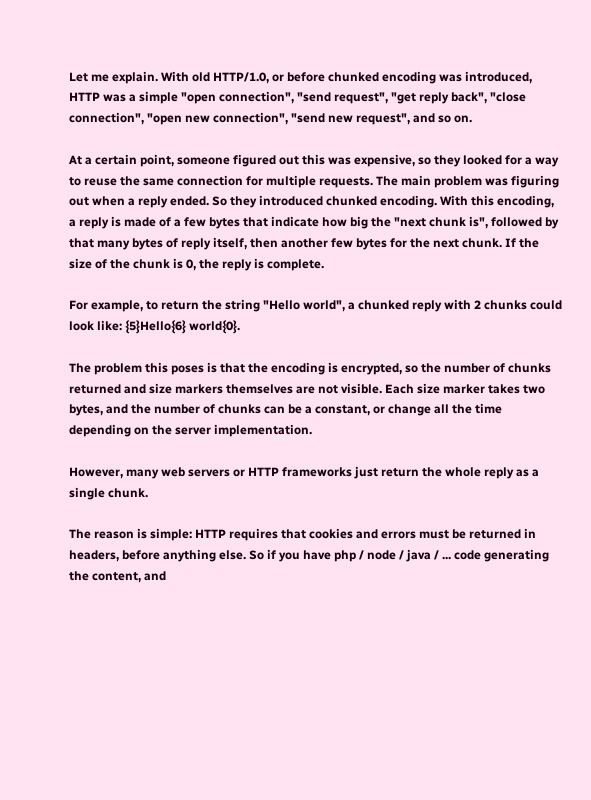Let me explain. With old HTTP/1.0, or before chunked encoding was introduced, HTTP was a simple "open connection", "send request", "get reply back", "close connection", "open new connection", "send new request", and so on.

At a certain point, someone figured out this was expensive, so they looked for a way to reuse the same connection for multiple requests. The main problem was figuring out when a reply ended. So they introduced chunked encoding. With this encoding, a reply is made of a few bytes that indicate how big the "next chunk is", followed by that many bytes of reply itself, then another few bytes for the next chunk. If the size of the chunk is 0, the reply is complete.

For example, to return the string "Hello world", a chunked reply with 2 chunks could look like: {5}Hello{6} world{0}.

The problem this poses is that the encoding is encrypted, so the number of chunks returned and size markers themselves are not visible. Each size marker takes two bytes, and the number of chunks can be a constant, or change all the time depending on the server implementation.

However, many web servers or HTTP frameworks just return the whole reply as a single chunk.

The reason is simple: HTTP requires that cookies and errors must be returned in headers, before anything else. So if you have php / node / java / ... code generating the content, and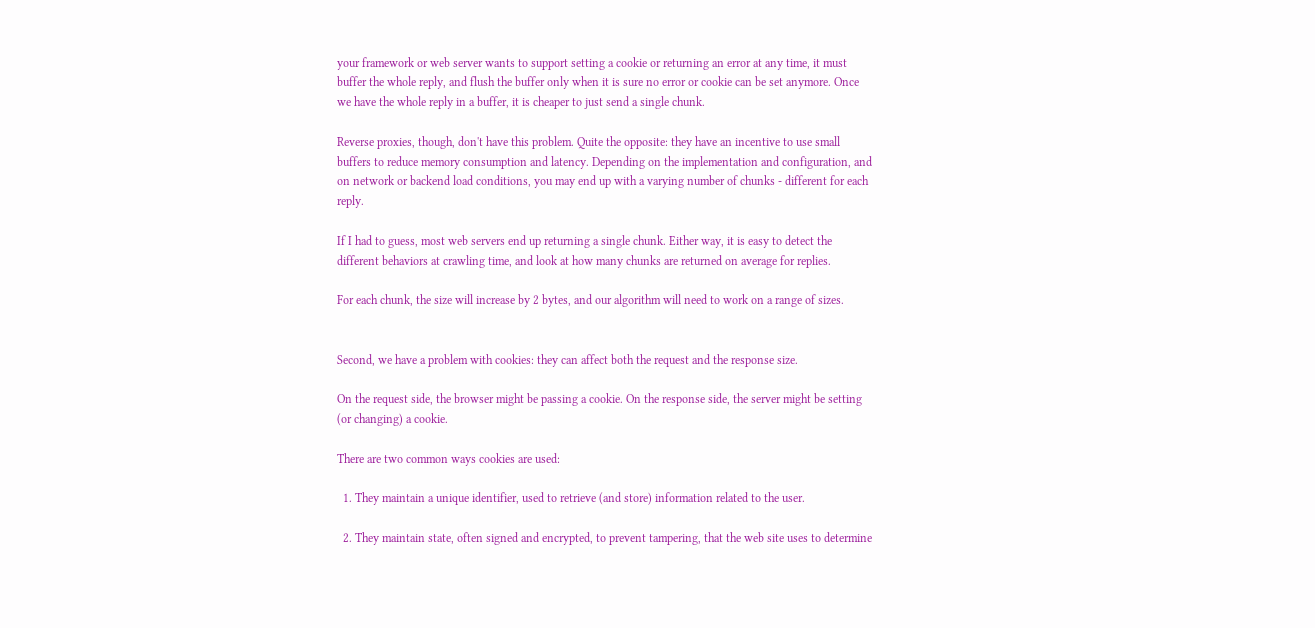your framework or web server wants to support setting a cookie or returning an error at any time, it must buffer the whole reply, and flush the buffer only when it is sure no error or cookie can be set anymore. Once we have the whole reply in a buffer, it is cheaper to just send a single chunk.

Reverse proxies, though, don't have this problem. Quite the opposite: they have an incentive to use small buffers to reduce memory consumption and latency. Depending on the implementation and configuration, and on network or backend load conditions, you may end up with a varying number of chunks - different for each reply.

If I had to guess, most web servers end up returning a single chunk. Either way, it is easy to detect the different behaviors at crawling time, and look at how many chunks are returned on average for replies.

For each chunk, the size will increase by 2 bytes, and our algorithm will need to work on a range of sizes.


Second, we have a problem with cookies: they can affect both the request and the response size.

On the request side, the browser might be passing a cookie. On the response side, the server might be setting (or changing) a cookie.

There are two common ways cookies are used:

  1. They maintain a unique identifier, used to retrieve (and store) information related to the user.

  2. They maintain state, often signed and encrypted, to prevent tampering, that the web site uses to determine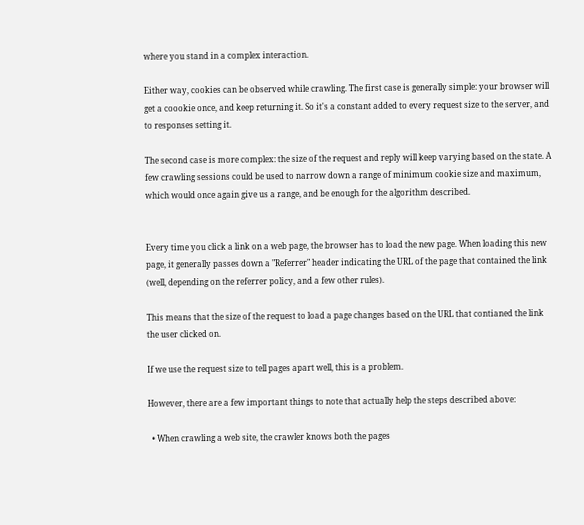where you stand in a complex interaction.

Either way, cookies can be observed while crawling. The first case is generally simple: your browser will get a coookie once, and keep returning it. So it's a constant added to every request size to the server, and to responses setting it.

The second case is more complex: the size of the request and reply will keep varying based on the state. A few crawling sessions could be used to narrow down a range of minimum cookie size and maximum, which would once again give us a range, and be enough for the algorithm described.


Every time you click a link on a web page, the browser has to load the new page. When loading this new page, it generally passes down a "Referrer" header indicating the URL of the page that contained the link (well, depending on the referrer policy, and a few other rules).

This means that the size of the request to load a page changes based on the URL that contianed the link the user clicked on.

If we use the request size to tell pages apart well, this is a problem.

However, there are a few important things to note that actually help the steps described above:

  • When crawling a web site, the crawler knows both the pages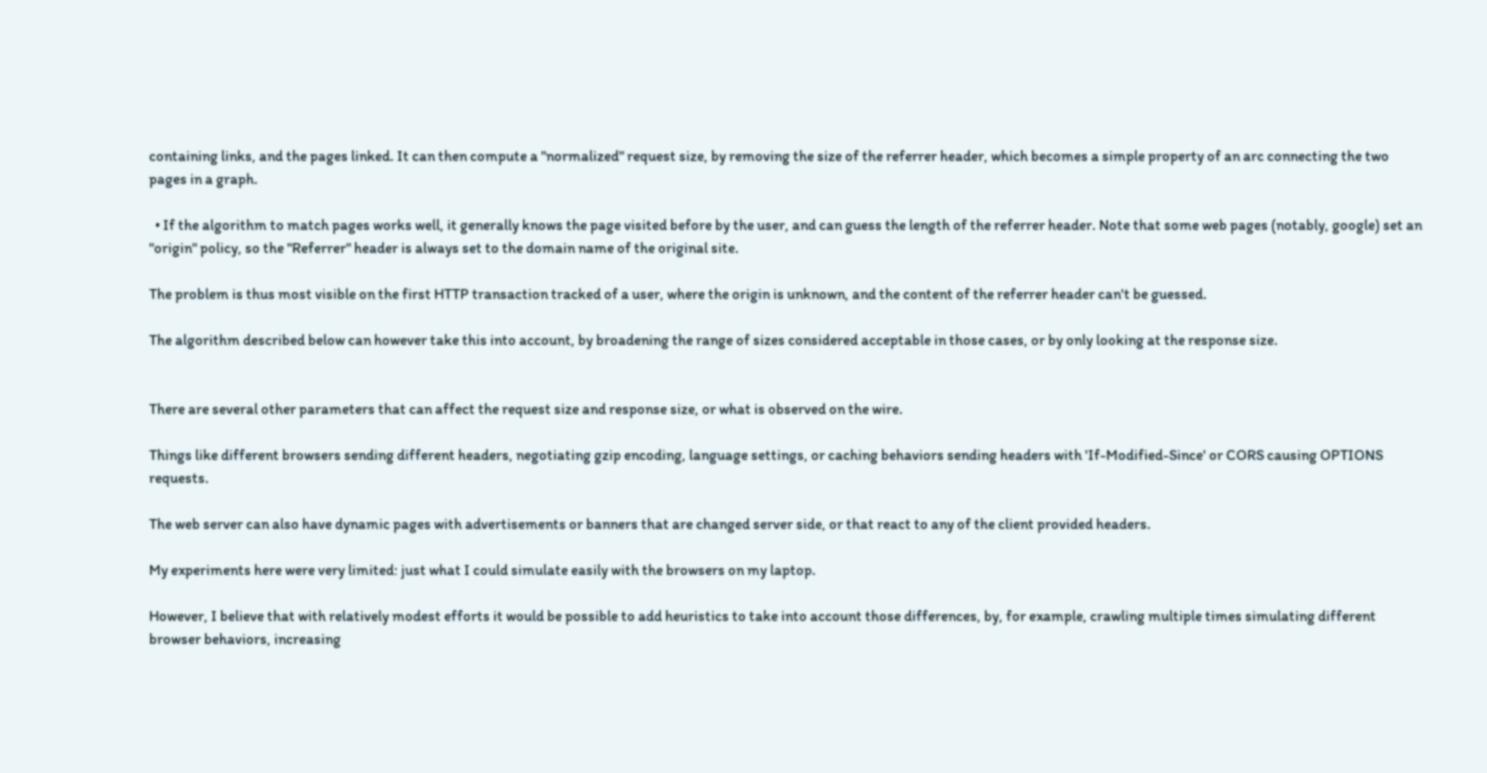containing links, and the pages linked. It can then compute a "normalized" request size, by removing the size of the referrer header, which becomes a simple property of an arc connecting the two pages in a graph.

  • If the algorithm to match pages works well, it generally knows the page visited before by the user, and can guess the length of the referrer header. Note that some web pages (notably, google) set an "origin" policy, so the "Referrer" header is always set to the domain name of the original site.

The problem is thus most visible on the first HTTP transaction tracked of a user, where the origin is unknown, and the content of the referrer header can't be guessed.

The algorithm described below can however take this into account, by broadening the range of sizes considered acceptable in those cases, or by only looking at the response size.


There are several other parameters that can affect the request size and response size, or what is observed on the wire.

Things like different browsers sending different headers, negotiating gzip encoding, language settings, or caching behaviors sending headers with 'If-Modified-Since' or CORS causing OPTIONS requests.

The web server can also have dynamic pages with advertisements or banners that are changed server side, or that react to any of the client provided headers.

My experiments here were very limited: just what I could simulate easily with the browsers on my laptop.

However, I believe that with relatively modest efforts it would be possible to add heuristics to take into account those differences, by, for example, crawling multiple times simulating different browser behaviors, increasing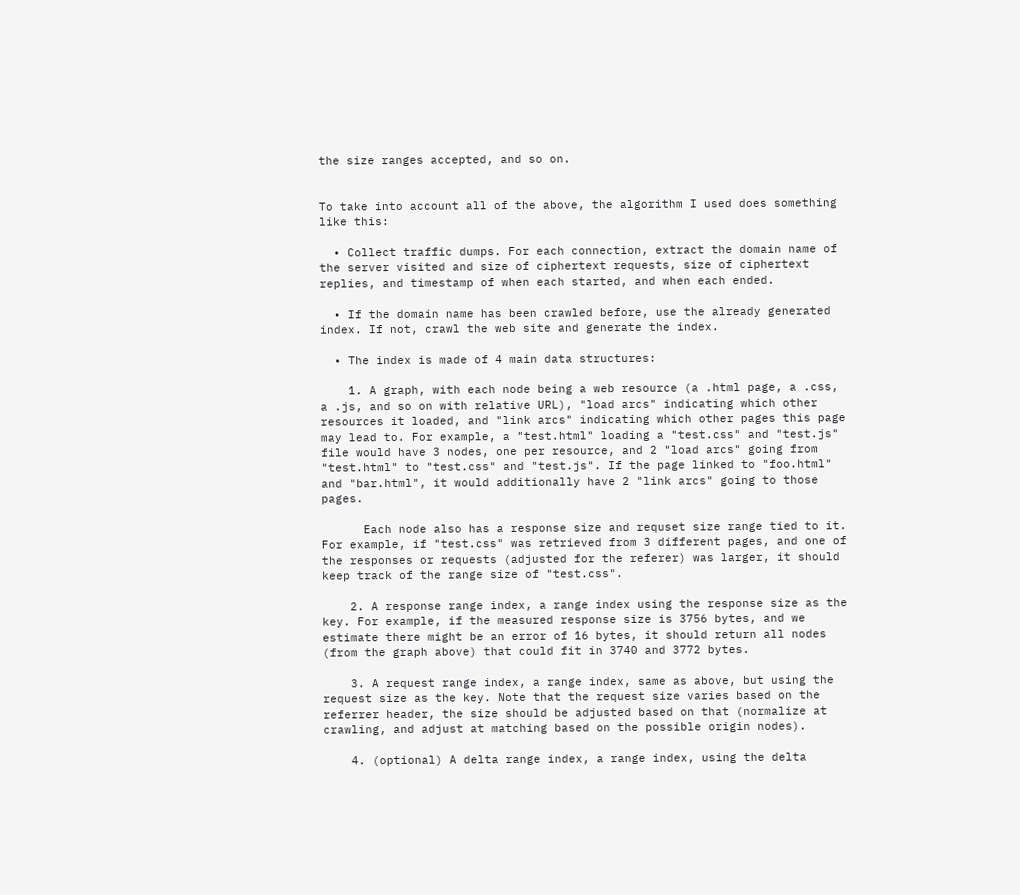the size ranges accepted, and so on.


To take into account all of the above, the algorithm I used does something like this:

  • Collect traffic dumps. For each connection, extract the domain name of the server visited and size of ciphertext requests, size of ciphertext replies, and timestamp of when each started, and when each ended.

  • If the domain name has been crawled before, use the already generated index. If not, crawl the web site and generate the index.

  • The index is made of 4 main data structures:

    1. A graph, with each node being a web resource (a .html page, a .css, a .js, and so on with relative URL), "load arcs" indicating which other resources it loaded, and "link arcs" indicating which other pages this page may lead to. For example, a "test.html" loading a "test.css" and "test.js" file would have 3 nodes, one per resource, and 2 "load arcs" going from "test.html" to "test.css" and "test.js". If the page linked to "foo.html" and "bar.html", it would additionally have 2 "link arcs" going to those pages.

      Each node also has a response size and requset size range tied to it. For example, if "test.css" was retrieved from 3 different pages, and one of the responses or requests (adjusted for the referer) was larger, it should keep track of the range size of "test.css".

    2. A response range index, a range index using the response size as the key. For example, if the measured response size is 3756 bytes, and we estimate there might be an error of 16 bytes, it should return all nodes (from the graph above) that could fit in 3740 and 3772 bytes.

    3. A request range index, a range index, same as above, but using the request size as the key. Note that the request size varies based on the referrer header, the size should be adjusted based on that (normalize at crawling, and adjust at matching based on the possible origin nodes).

    4. (optional) A delta range index, a range index, using the delta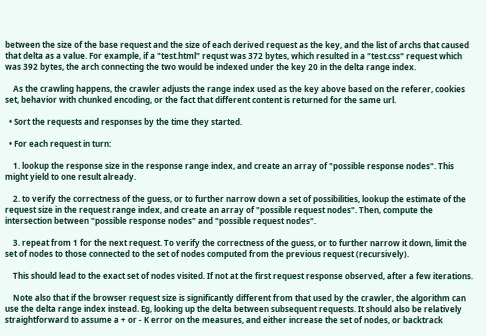between the size of the base request and the size of each derived request as the key, and the list of archs that caused that delta as a value. For example, if a "test.html" requst was 372 bytes, which resulted in a "test.css" request which was 392 bytes, the arch connecting the two would be indexed under the key 20 in the delta range index.

    As the crawling happens, the crawler adjusts the range index used as the key above based on the referer, cookies set, behavior with chunked encoding, or the fact that different content is returned for the same url.

  • Sort the requests and responses by the time they started.

  • For each request in turn:

    1. lookup the response size in the response range index, and create an array of "possible response nodes". This might yield to one result already.

    2. to verify the correctness of the guess, or to further narrow down a set of possibilities, lookup the estimate of the request size in the request range index, and create an array of "possible request nodes". Then, compute the intersection between "possible response nodes" and "possible request nodes".

    3. repeat from 1 for the next request. To verify the correctness of the guess, or to further narrow it down, limit the set of nodes to those connected to the set of nodes computed from the previous request (recursively).

    This should lead to the exact set of nodes visited. If not at the first request response observed, after a few iterations.

    Note also that if the browser request size is significantly different from that used by the crawler, the algorithm can use the delta range index instead. Eg, looking up the delta between subsequent requests. It should also be relatively straightforward to assume a + or - K error on the measures, and either increase the set of nodes, or backtrack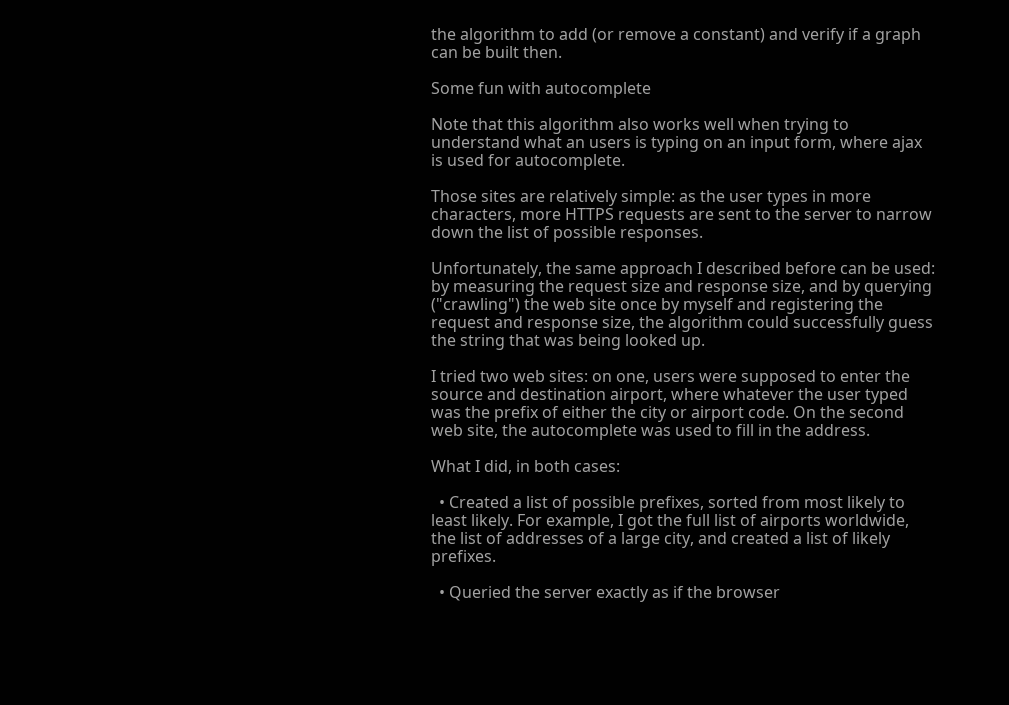the algorithm to add (or remove a constant) and verify if a graph can be built then.

Some fun with autocomplete

Note that this algorithm also works well when trying to understand what an users is typing on an input form, where ajax is used for autocomplete.

Those sites are relatively simple: as the user types in more characters, more HTTPS requests are sent to the server to narrow down the list of possible responses.

Unfortunately, the same approach I described before can be used: by measuring the request size and response size, and by querying ("crawling") the web site once by myself and registering the request and response size, the algorithm could successfully guess the string that was being looked up.

I tried two web sites: on one, users were supposed to enter the source and destination airport, where whatever the user typed was the prefix of either the city or airport code. On the second web site, the autocomplete was used to fill in the address.

What I did, in both cases:

  • Created a list of possible prefixes, sorted from most likely to least likely. For example, I got the full list of airports worldwide, the list of addresses of a large city, and created a list of likely prefixes.

  • Queried the server exactly as if the browser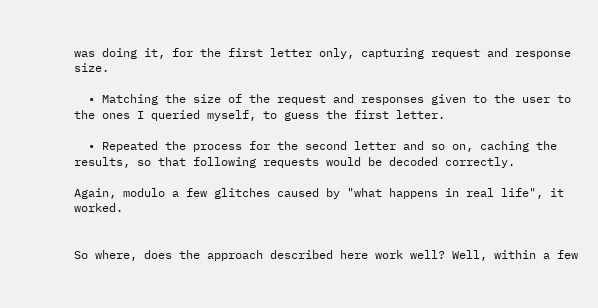was doing it, for the first letter only, capturing request and response size.

  • Matching the size of the request and responses given to the user to the ones I queried myself, to guess the first letter.

  • Repeated the process for the second letter and so on, caching the results, so that following requests would be decoded correctly.

Again, modulo a few glitches caused by "what happens in real life", it worked.


So where, does the approach described here work well? Well, within a few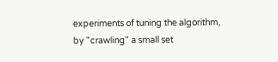experiments of tuning the algorithm, by "crawling" a small set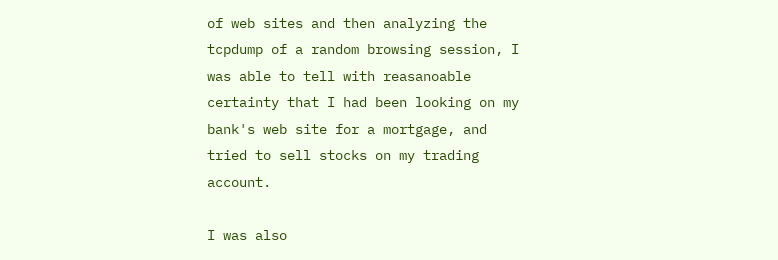of web sites and then analyzing the tcpdump of a random browsing session, I was able to tell with reasanoable certainty that I had been looking on my bank's web site for a mortgage, and tried to sell stocks on my trading account.

I was also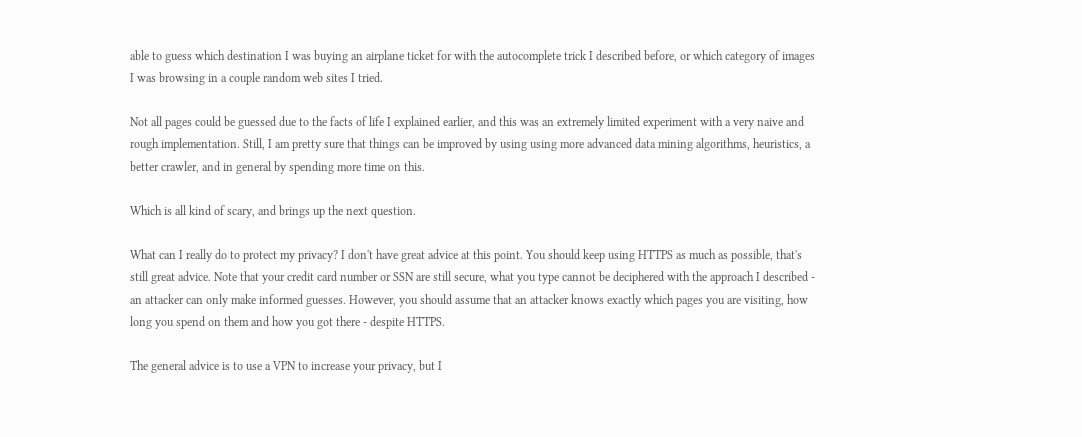able to guess which destination I was buying an airplane ticket for with the autocomplete trick I described before, or which category of images I was browsing in a couple random web sites I tried.

Not all pages could be guessed due to the facts of life I explained earlier, and this was an extremely limited experiment with a very naive and rough implementation. Still, I am pretty sure that things can be improved by using using more advanced data mining algorithms, heuristics, a better crawler, and in general by spending more time on this.

Which is all kind of scary, and brings up the next question.

What can I really do to protect my privacy? I don't have great advice at this point. You should keep using HTTPS as much as possible, that's still great advice. Note that your credit card number or SSN are still secure, what you type cannot be deciphered with the approach I described - an attacker can only make informed guesses. However, you should assume that an attacker knows exactly which pages you are visiting, how long you spend on them and how you got there - despite HTTPS.

The general advice is to use a VPN to increase your privacy, but I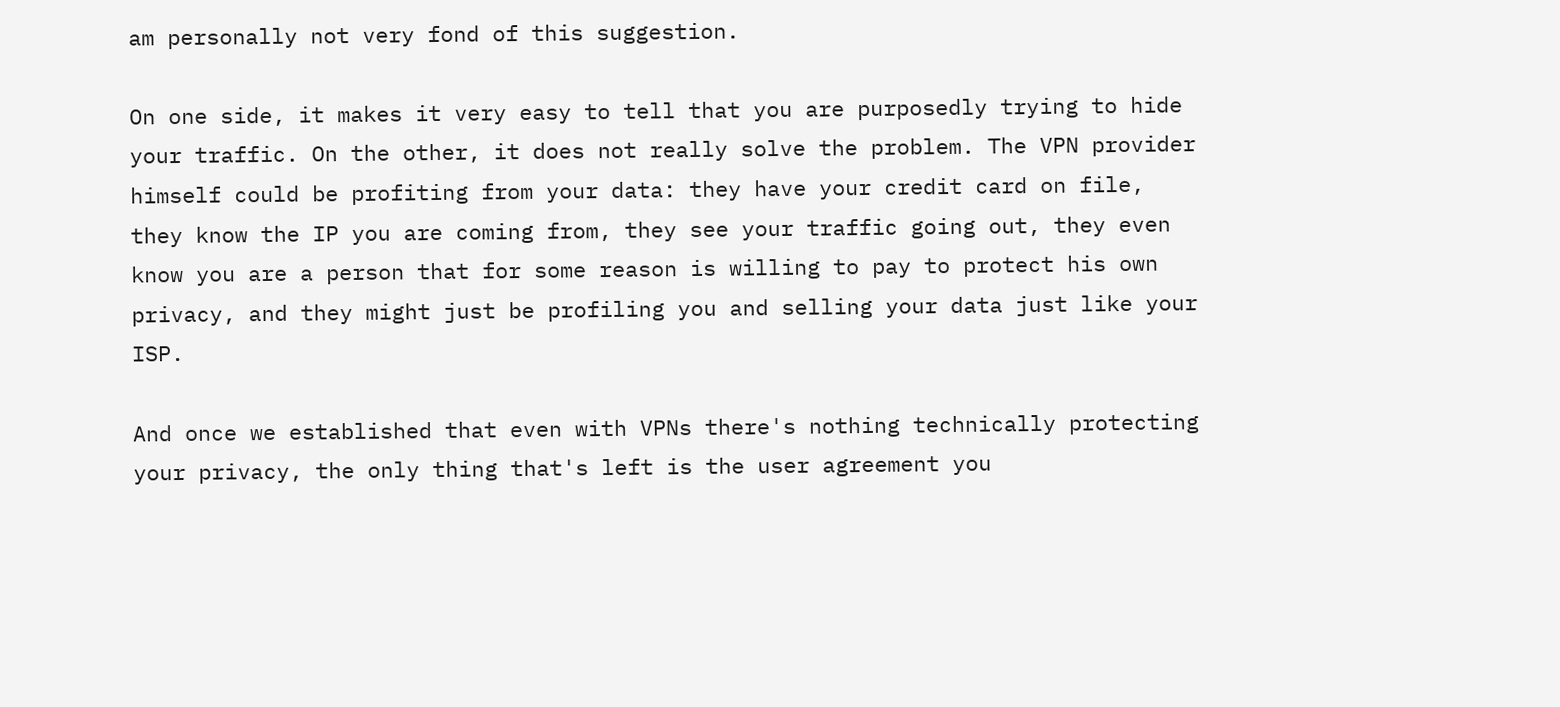am personally not very fond of this suggestion.

On one side, it makes it very easy to tell that you are purposedly trying to hide your traffic. On the other, it does not really solve the problem. The VPN provider himself could be profiting from your data: they have your credit card on file, they know the IP you are coming from, they see your traffic going out, they even know you are a person that for some reason is willing to pay to protect his own privacy, and they might just be profiling you and selling your data just like your ISP.

And once we established that even with VPNs there's nothing technically protecting your privacy, the only thing that's left is the user agreement you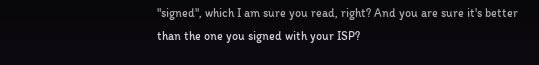"signed", which I am sure you read, right? And you are sure it's better than the one you signed with your ISP?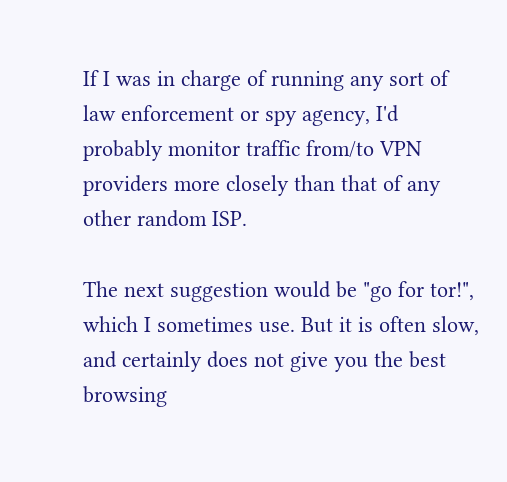If I was in charge of running any sort of law enforcement or spy agency, I'd probably monitor traffic from/to VPN providers more closely than that of any other random ISP.

The next suggestion would be "go for tor!", which I sometimes use. But it is often slow, and certainly does not give you the best browsing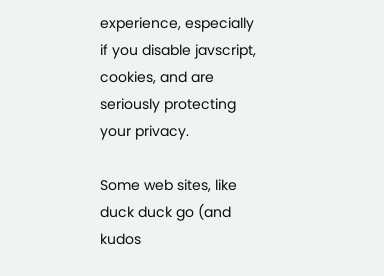experience, especially if you disable javscript, cookies, and are seriously protecting your privacy.

Some web sites, like duck duck go (and kudos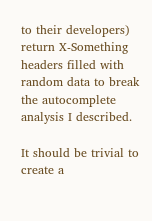to their developers) return X-Something headers filled with random data to break the autocomplete analysis I described.

It should be trivial to create a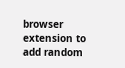browser extension to add random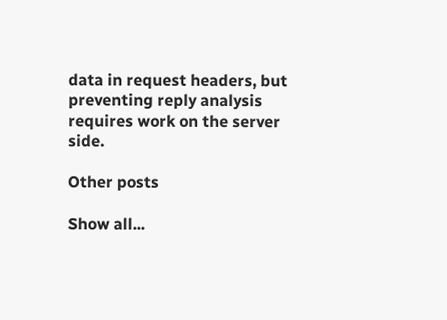data in request headers, but preventing reply analysis requires work on the server side.

Other posts

Show all...